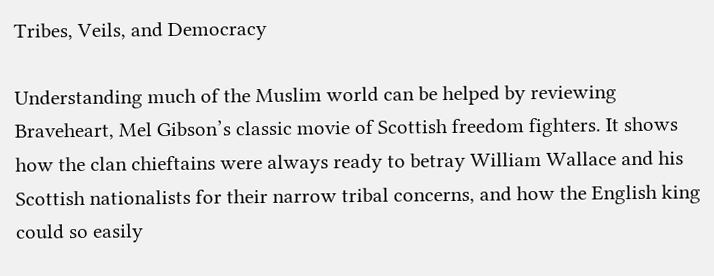Tribes, Veils, and Democracy

Understanding much of the Muslim world can be helped by reviewing Braveheart, Mel Gibson’s classic movie of Scottish freedom fighters. It shows how the clan chieftains were always ready to betray William Wallace and his Scottish nationalists for their narrow tribal concerns, and how the English king could so easily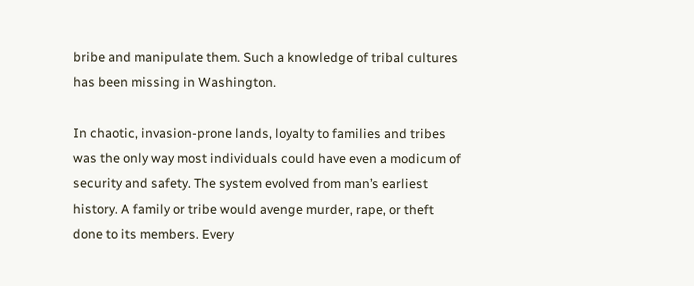bribe and manipulate them. Such a knowledge of tribal cultures has been missing in Washington.

In chaotic, invasion-prone lands, loyalty to families and tribes was the only way most individuals could have even a modicum of security and safety. The system evolved from man’s earliest history. A family or tribe would avenge murder, rape, or theft done to its members. Every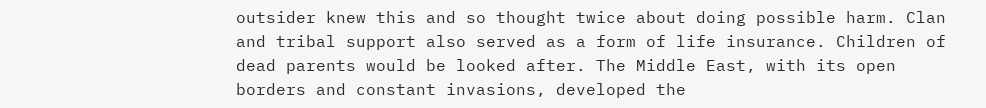outsider knew this and so thought twice about doing possible harm. Clan and tribal support also served as a form of life insurance. Children of dead parents would be looked after. The Middle East, with its open borders and constant invasions, developed the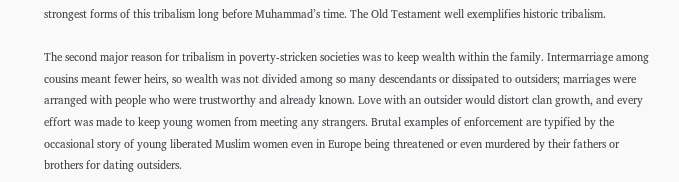strongest forms of this tribalism long before Muhammad’s time. The Old Testament well exemplifies historic tribalism.

The second major reason for tribalism in poverty-stricken societies was to keep wealth within the family. Intermarriage among cousins meant fewer heirs, so wealth was not divided among so many descendants or dissipated to outsiders; marriages were arranged with people who were trustworthy and already known. Love with an outsider would distort clan growth, and every effort was made to keep young women from meeting any strangers. Brutal examples of enforcement are typified by the occasional story of young liberated Muslim women even in Europe being threatened or even murdered by their fathers or brothers for dating outsiders.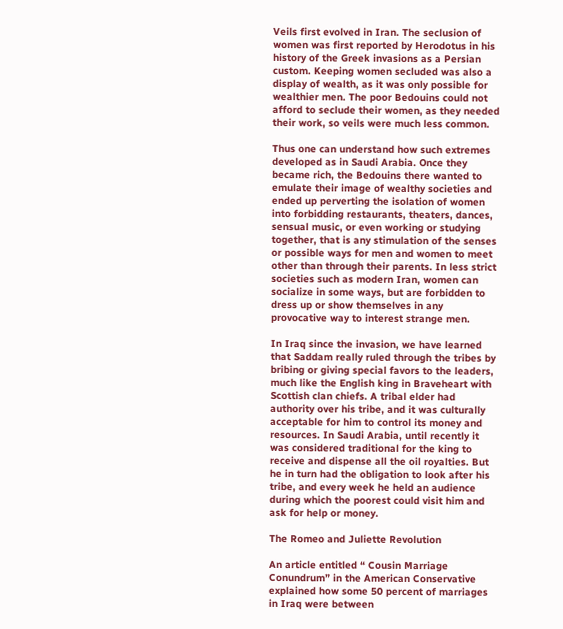Veils first evolved in Iran. The seclusion of women was first reported by Herodotus in his history of the Greek invasions as a Persian custom. Keeping women secluded was also a display of wealth, as it was only possible for wealthier men. The poor Bedouins could not afford to seclude their women, as they needed their work, so veils were much less common.

Thus one can understand how such extremes developed as in Saudi Arabia. Once they became rich, the Bedouins there wanted to emulate their image of wealthy societies and ended up perverting the isolation of women into forbidding restaurants, theaters, dances, sensual music, or even working or studying together, that is any stimulation of the senses or possible ways for men and women to meet other than through their parents. In less strict societies such as modern Iran, women can socialize in some ways, but are forbidden to dress up or show themselves in any provocative way to interest strange men.

In Iraq since the invasion, we have learned that Saddam really ruled through the tribes by bribing or giving special favors to the leaders, much like the English king in Braveheart with Scottish clan chiefs. A tribal elder had authority over his tribe, and it was culturally acceptable for him to control its money and resources. In Saudi Arabia, until recently it was considered traditional for the king to receive and dispense all the oil royalties. But he in turn had the obligation to look after his tribe, and every week he held an audience during which the poorest could visit him and ask for help or money.

The Romeo and Juliette Revolution

An article entitled “ Cousin Marriage Conundrum” in the American Conservative explained how some 50 percent of marriages in Iraq were between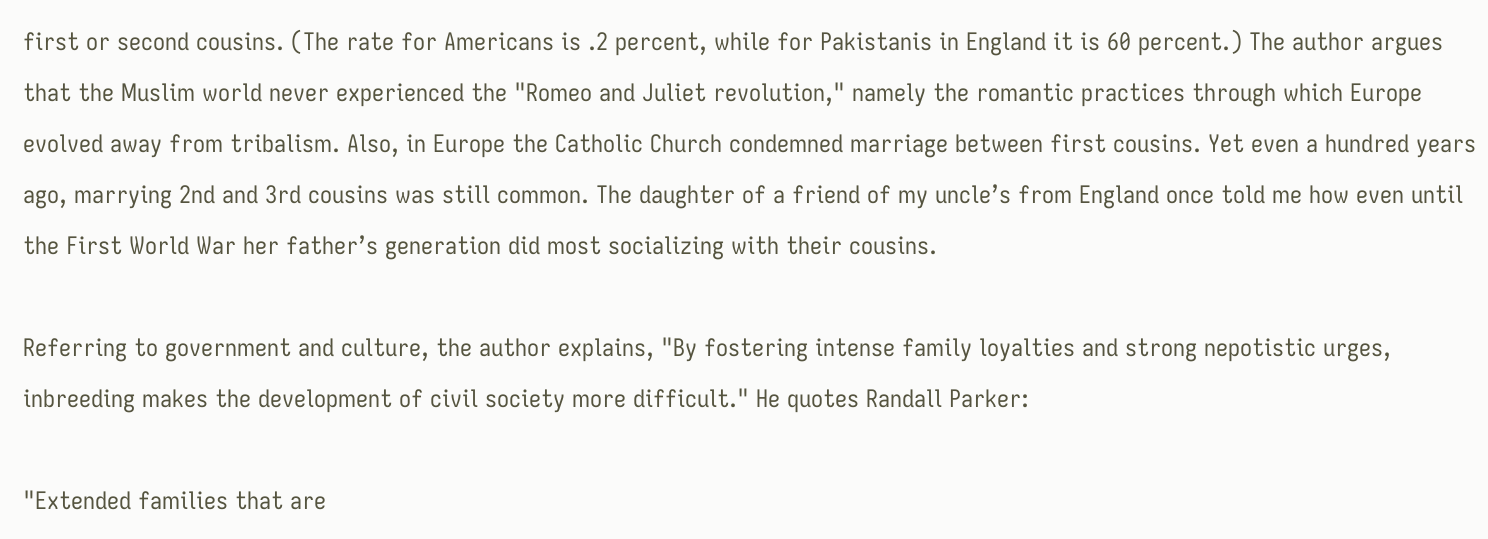first or second cousins. (The rate for Americans is .2 percent, while for Pakistanis in England it is 60 percent.) The author argues that the Muslim world never experienced the "Romeo and Juliet revolution," namely the romantic practices through which Europe evolved away from tribalism. Also, in Europe the Catholic Church condemned marriage between first cousins. Yet even a hundred years ago, marrying 2nd and 3rd cousins was still common. The daughter of a friend of my uncle’s from England once told me how even until the First World War her father’s generation did most socializing with their cousins.

Referring to government and culture, the author explains, "By fostering intense family loyalties and strong nepotistic urges, inbreeding makes the development of civil society more difficult." He quotes Randall Parker:

"Extended families that are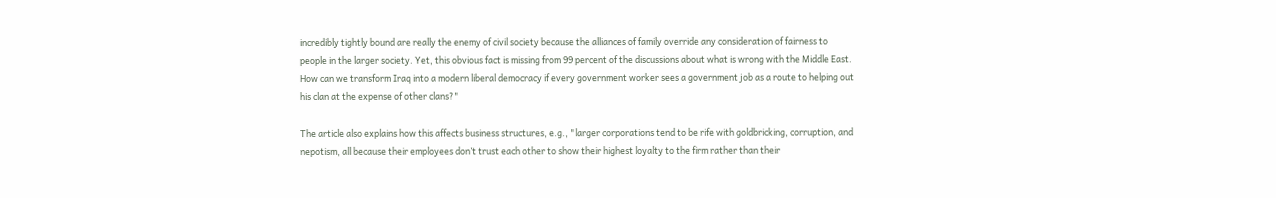incredibly tightly bound are really the enemy of civil society because the alliances of family override any consideration of fairness to people in the larger society. Yet, this obvious fact is missing from 99 percent of the discussions about what is wrong with the Middle East. How can we transform Iraq into a modern liberal democracy if every government worker sees a government job as a route to helping out his clan at the expense of other clans?"

The article also explains how this affects business structures, e.g., "larger corporations tend to be rife with goldbricking, corruption, and nepotism, all because their employees don’t trust each other to show their highest loyalty to the firm rather than their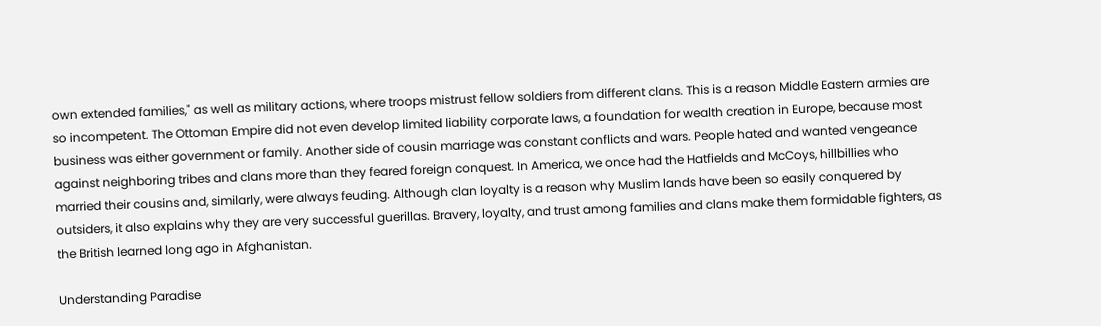own extended families," as well as military actions, where troops mistrust fellow soldiers from different clans. This is a reason Middle Eastern armies are so incompetent. The Ottoman Empire did not even develop limited liability corporate laws, a foundation for wealth creation in Europe, because most business was either government or family. Another side of cousin marriage was constant conflicts and wars. People hated and wanted vengeance against neighboring tribes and clans more than they feared foreign conquest. In America, we once had the Hatfields and McCoys, hillbillies who married their cousins and, similarly, were always feuding. Although clan loyalty is a reason why Muslim lands have been so easily conquered by outsiders, it also explains why they are very successful guerillas. Bravery, loyalty, and trust among families and clans make them formidable fighters, as the British learned long ago in Afghanistan.

Understanding Paradise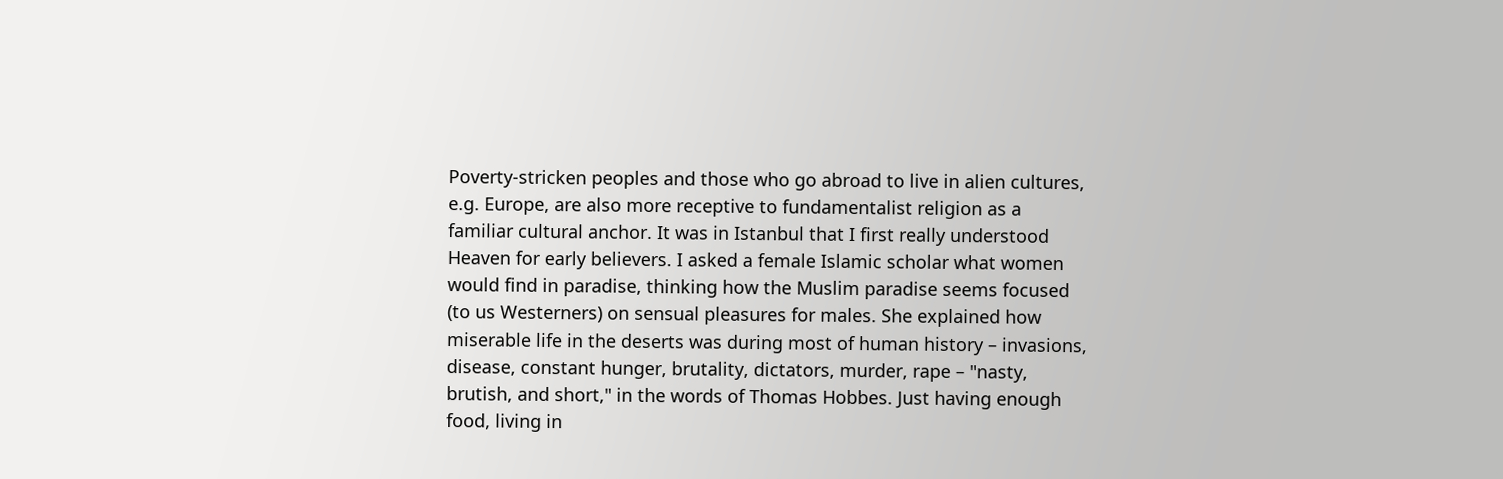Poverty-stricken peoples and those who go abroad to live in alien cultures, e.g. Europe, are also more receptive to fundamentalist religion as a familiar cultural anchor. It was in Istanbul that I first really understood Heaven for early believers. I asked a female Islamic scholar what women would find in paradise, thinking how the Muslim paradise seems focused (to us Westerners) on sensual pleasures for males. She explained how miserable life in the deserts was during most of human history – invasions, disease, constant hunger, brutality, dictators, murder, rape – "nasty, brutish, and short," in the words of Thomas Hobbes. Just having enough food, living in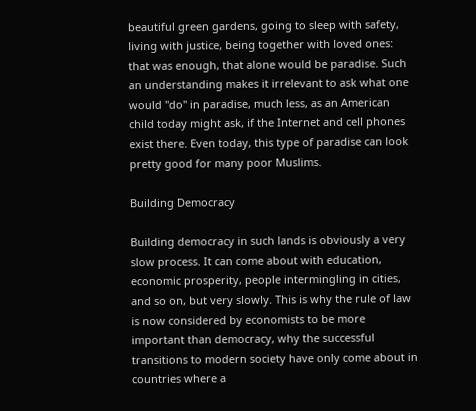beautiful green gardens, going to sleep with safety, living with justice, being together with loved ones: that was enough, that alone would be paradise. Such an understanding makes it irrelevant to ask what one would "do" in paradise, much less, as an American child today might ask, if the Internet and cell phones exist there. Even today, this type of paradise can look pretty good for many poor Muslims.

Building Democracy

Building democracy in such lands is obviously a very slow process. It can come about with education, economic prosperity, people intermingling in cities, and so on, but very slowly. This is why the rule of law is now considered by economists to be more important than democracy, why the successful transitions to modern society have only come about in countries where a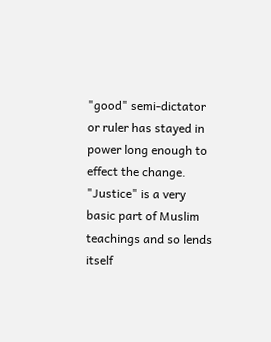"good" semi-dictator or ruler has stayed in power long enough to effect the change. "Justice" is a very basic part of Muslim teachings and so lends itself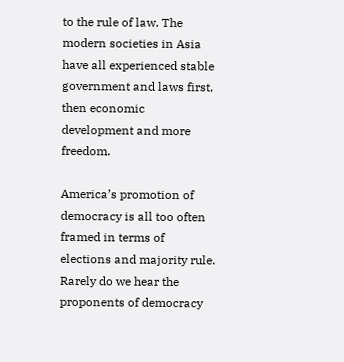to the rule of law. The modern societies in Asia have all experienced stable government and laws first, then economic development and more freedom.

America’s promotion of democracy is all too often framed in terms of elections and majority rule. Rarely do we hear the proponents of democracy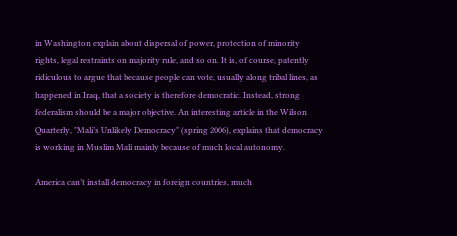in Washington explain about dispersal of power, protection of minority rights, legal restraints on majority rule, and so on. It is, of course, patently ridiculous to argue that because people can vote, usually along tribal lines, as happened in Iraq, that a society is therefore democratic. Instead, strong federalism should be a major objective. An interesting article in the Wilson Quarterly, "Mali’s Unlikely Democracy" (spring 2006), explains that democracy is working in Muslim Mali mainly because of much local autonomy.

America can’t install democracy in foreign countries, much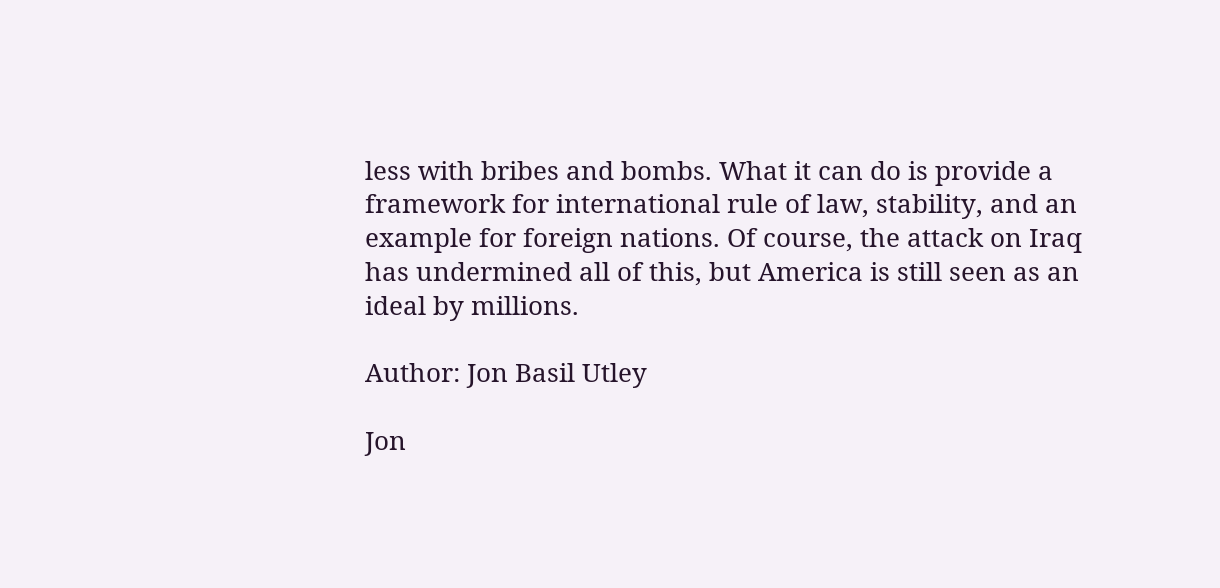less with bribes and bombs. What it can do is provide a framework for international rule of law, stability, and an example for foreign nations. Of course, the attack on Iraq has undermined all of this, but America is still seen as an ideal by millions.

Author: Jon Basil Utley

Jon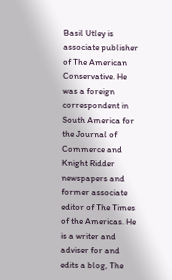Basil Utley is associate publisher of The American Conservative. He was a foreign correspondent in South America for the Journal of Commerce and Knight Ridder newspapers and former associate editor of The Times of the Americas. He is a writer and adviser for and edits a blog, The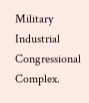Military Industrial Congressional Complex.